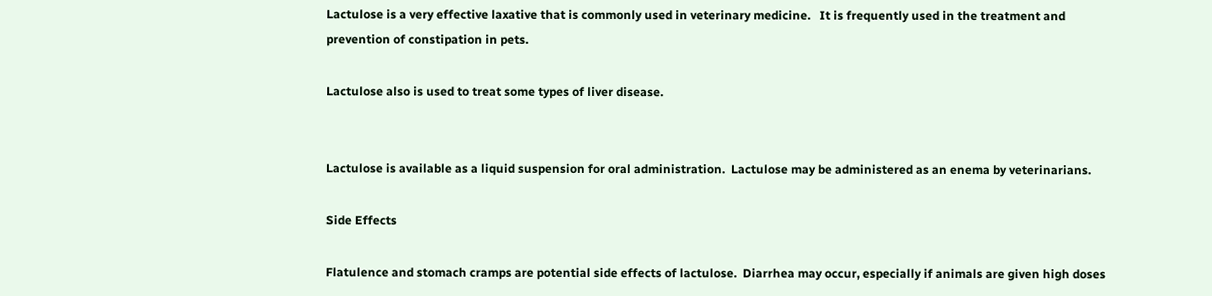Lactulose is a very effective laxative that is commonly used in veterinary medicine.   It is frequently used in the treatment and prevention of constipation in pets.

Lactulose also is used to treat some types of liver disease.


Lactulose is available as a liquid suspension for oral administration.  Lactulose may be administered as an enema by veterinarians.

Side Effects

Flatulence and stomach cramps are potential side effects of lactulose.  Diarrhea may occur, especially if animals are given high doses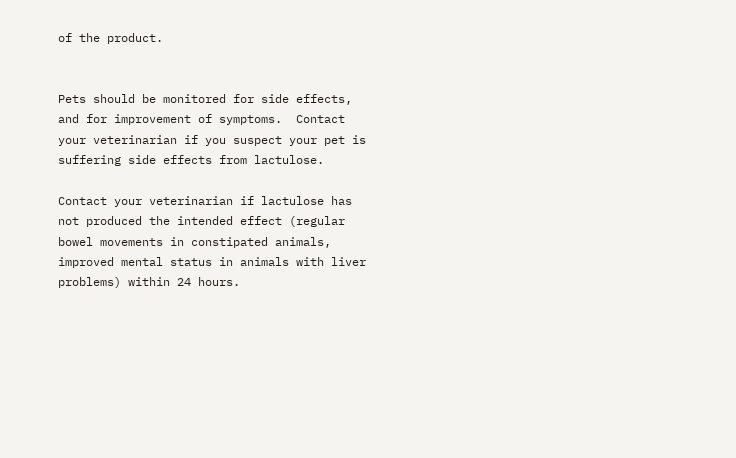of the product.


Pets should be monitored for side effects, and for improvement of symptoms.  Contact your veterinarian if you suspect your pet is suffering side effects from lactulose.

Contact your veterinarian if lactulose has not produced the intended effect (regular bowel movements in constipated animals, improved mental status in animals with liver problems) within 24 hours.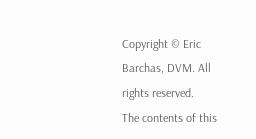Copyright © Eric Barchas, DVM. All rights reserved.
The contents of this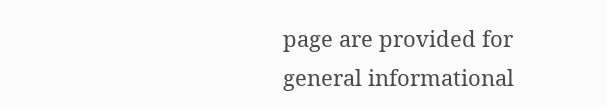page are provided for general informational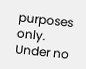purposes only. Under no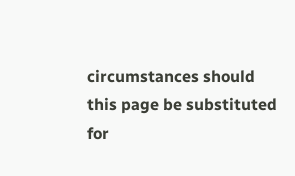circumstances should this page be substituted for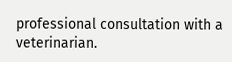professional consultation with a veterinarian.